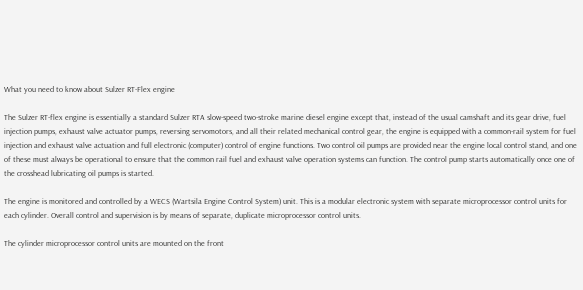What you need to know about Sulzer RT-Flex engine

The Sulzer RT-flex engine is essentially a standard Sulzer RTA slow-speed two-stroke marine diesel engine except that, instead of the usual camshaft and its gear drive, fuel injection pumps, exhaust valve actuator pumps, reversing servomotors, and all their related mechanical control gear, the engine is equipped with a common-rail system for fuel injection and exhaust valve actuation and full electronic (computer) control of engine functions. Two control oil pumps are provided near the engine local control stand, and one of these must always be operational to ensure that the common rail fuel and exhaust valve operation systems can function. The control pump starts automatically once one of the crosshead lubricating oil pumps is started.

The engine is monitored and controlled by a WECS (Wartsila Engine Control System) unit. This is a modular electronic system with separate microprocessor control units for each cylinder. Overall control and supervision is by means of separate, duplicate microprocessor control units.

The cylinder microprocessor control units are mounted on the front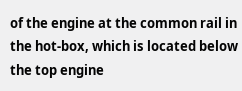of the engine at the common rail in the hot-box, which is located below the top engine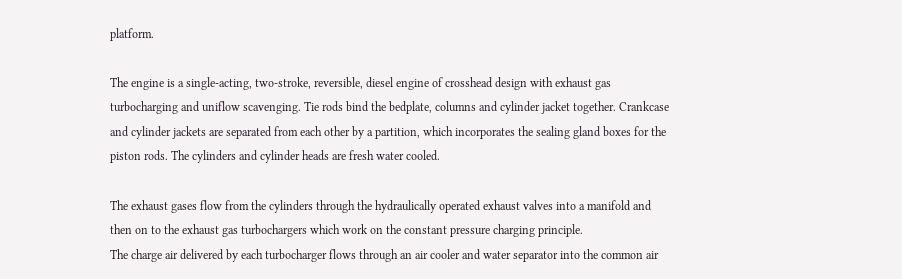platform.

The engine is a single-acting, two-stroke, reversible, diesel engine of crosshead design with exhaust gas turbocharging and uniflow scavenging. Tie rods bind the bedplate, columns and cylinder jacket together. Crankcase and cylinder jackets are separated from each other by a partition, which incorporates the sealing gland boxes for the piston rods. The cylinders and cylinder heads are fresh water cooled.

The exhaust gases flow from the cylinders through the hydraulically operated exhaust valves into a manifold and then on to the exhaust gas turbochargers which work on the constant pressure charging principle.
The charge air delivered by each turbocharger flows through an air cooler and water separator into the common air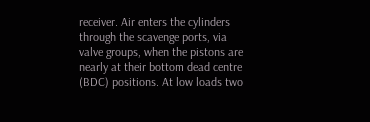receiver. Air enters the cylinders through the scavenge ports, via valve groups, when the pistons are nearly at their bottom dead centre (BDC) positions. At low loads two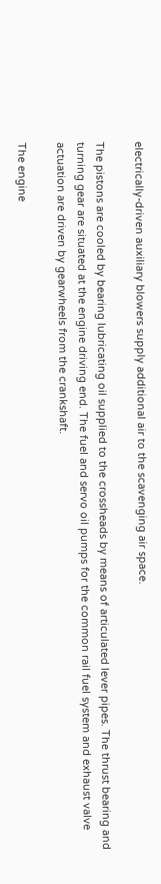electrically-driven auxiliary blowers supply additional air to the scavenging air space.

The pistons are cooled by bearing lubricating oil supplied to the crossheads by means of articulated lever pipes. The thrust bearing and turning gear are situated at the engine driving end. The fuel and servo oil pumps for the common rail fuel system and exhaust valve actuation are driven by gearwheels from the crankshaft.

The engine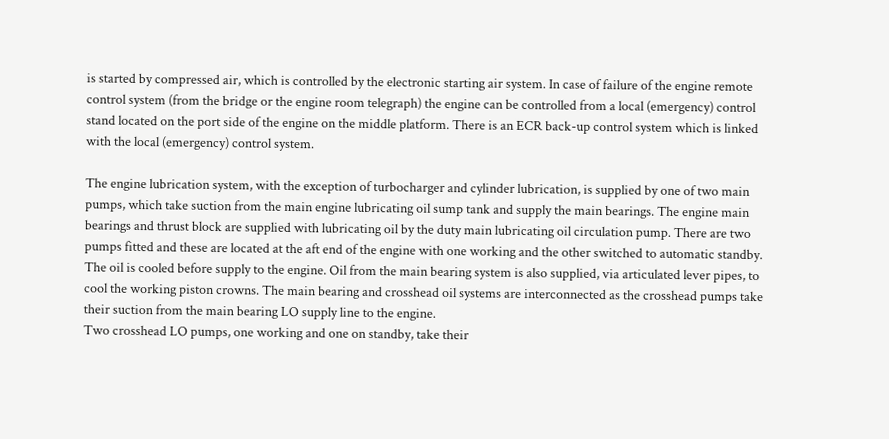is started by compressed air, which is controlled by the electronic starting air system. In case of failure of the engine remote control system (from the bridge or the engine room telegraph) the engine can be controlled from a local (emergency) control stand located on the port side of the engine on the middle platform. There is an ECR back-up control system which is linked with the local (emergency) control system.

The engine lubrication system, with the exception of turbocharger and cylinder lubrication, is supplied by one of two main pumps, which take suction from the main engine lubricating oil sump tank and supply the main bearings. The engine main bearings and thrust block are supplied with lubricating oil by the duty main lubricating oil circulation pump. There are two pumps fitted and these are located at the aft end of the engine with one working and the other switched to automatic standby. The oil is cooled before supply to the engine. Oil from the main bearing system is also supplied, via articulated lever pipes, to cool the working piston crowns. The main bearing and crosshead oil systems are interconnected as the crosshead pumps take their suction from the main bearing LO supply line to the engine.
Two crosshead LO pumps, one working and one on standby, take their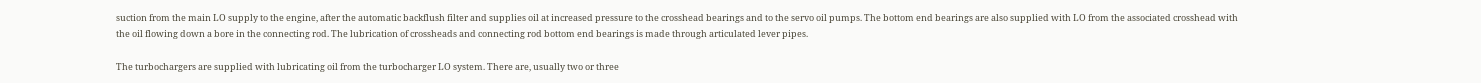suction from the main LO supply to the engine, after the automatic backflush filter and supplies oil at increased pressure to the crosshead bearings and to the servo oil pumps. The bottom end bearings are also supplied with LO from the associated crosshead with the oil flowing down a bore in the connecting rod. The lubrication of crossheads and connecting rod bottom end bearings is made through articulated lever pipes.

The turbochargers are supplied with lubricating oil from the turbocharger LO system. There are, usually two or three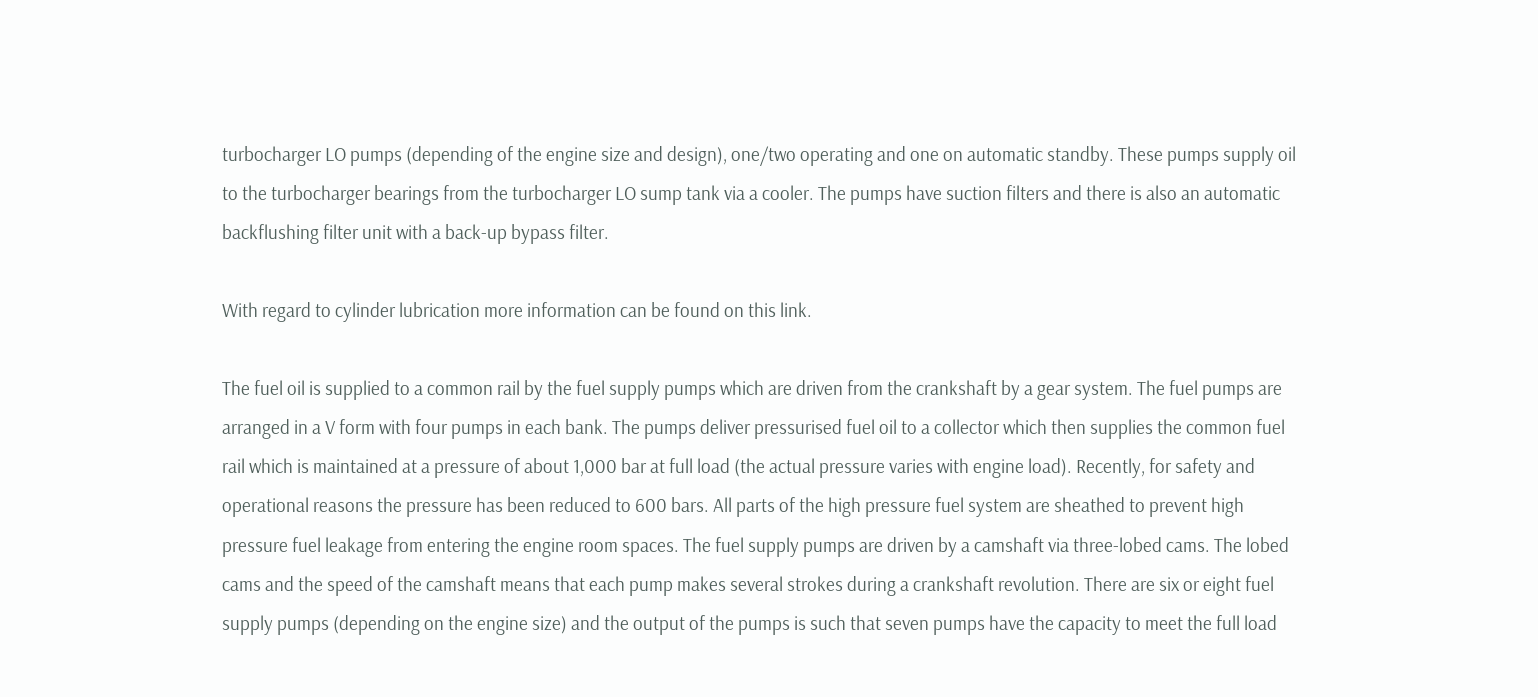turbocharger LO pumps (depending of the engine size and design), one/two operating and one on automatic standby. These pumps supply oil to the turbocharger bearings from the turbocharger LO sump tank via a cooler. The pumps have suction filters and there is also an automatic backflushing filter unit with a back-up bypass filter.

With regard to cylinder lubrication more information can be found on this link.

The fuel oil is supplied to a common rail by the fuel supply pumps which are driven from the crankshaft by a gear system. The fuel pumps are arranged in a V form with four pumps in each bank. The pumps deliver pressurised fuel oil to a collector which then supplies the common fuel rail which is maintained at a pressure of about 1,000 bar at full load (the actual pressure varies with engine load). Recently, for safety and operational reasons the pressure has been reduced to 600 bars. All parts of the high pressure fuel system are sheathed to prevent high pressure fuel leakage from entering the engine room spaces. The fuel supply pumps are driven by a camshaft via three-lobed cams. The lobed cams and the speed of the camshaft means that each pump makes several strokes during a crankshaft revolution. There are six or eight fuel supply pumps (depending on the engine size) and the output of the pumps is such that seven pumps have the capacity to meet the full load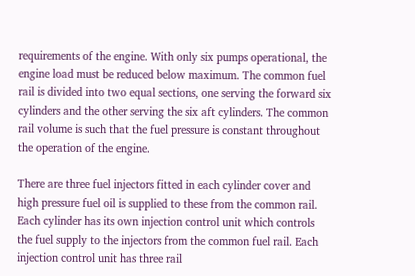requirements of the engine. With only six pumps operational, the engine load must be reduced below maximum. The common fuel rail is divided into two equal sections, one serving the forward six cylinders and the other serving the six aft cylinders. The common rail volume is such that the fuel pressure is constant throughout the operation of the engine.

There are three fuel injectors fitted in each cylinder cover and high pressure fuel oil is supplied to these from the common rail. Each cylinder has its own injection control unit which controls the fuel supply to the injectors from the common fuel rail. Each injection control unit has three rail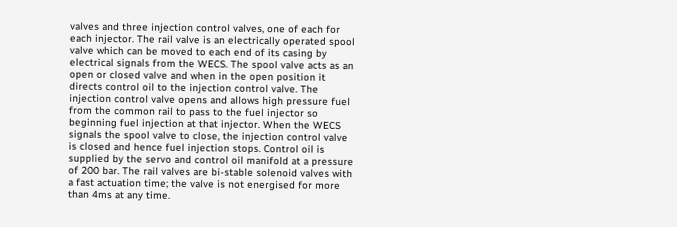valves and three injection control valves, one of each for each injector. The rail valve is an electrically operated spool valve which can be moved to each end of its casing by electrical signals from the WECS. The spool valve acts as an open or closed valve and when in the open position it directs control oil to the injection control valve. The injection control valve opens and allows high pressure fuel from the common rail to pass to the fuel injector so beginning fuel injection at that injector. When the WECS signals the spool valve to close, the injection control valve is closed and hence fuel injection stops. Control oil is supplied by the servo and control oil manifold at a pressure of 200 bar. The rail valves are bi-stable solenoid valves with a fast actuation time; the valve is not energised for more than 4ms at any time.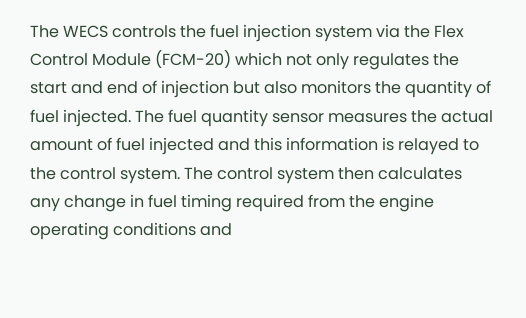The WECS controls the fuel injection system via the Flex Control Module (FCM-20) which not only regulates the start and end of injection but also monitors the quantity of fuel injected. The fuel quantity sensor measures the actual amount of fuel injected and this information is relayed to the control system. The control system then calculates any change in fuel timing required from the engine operating conditions and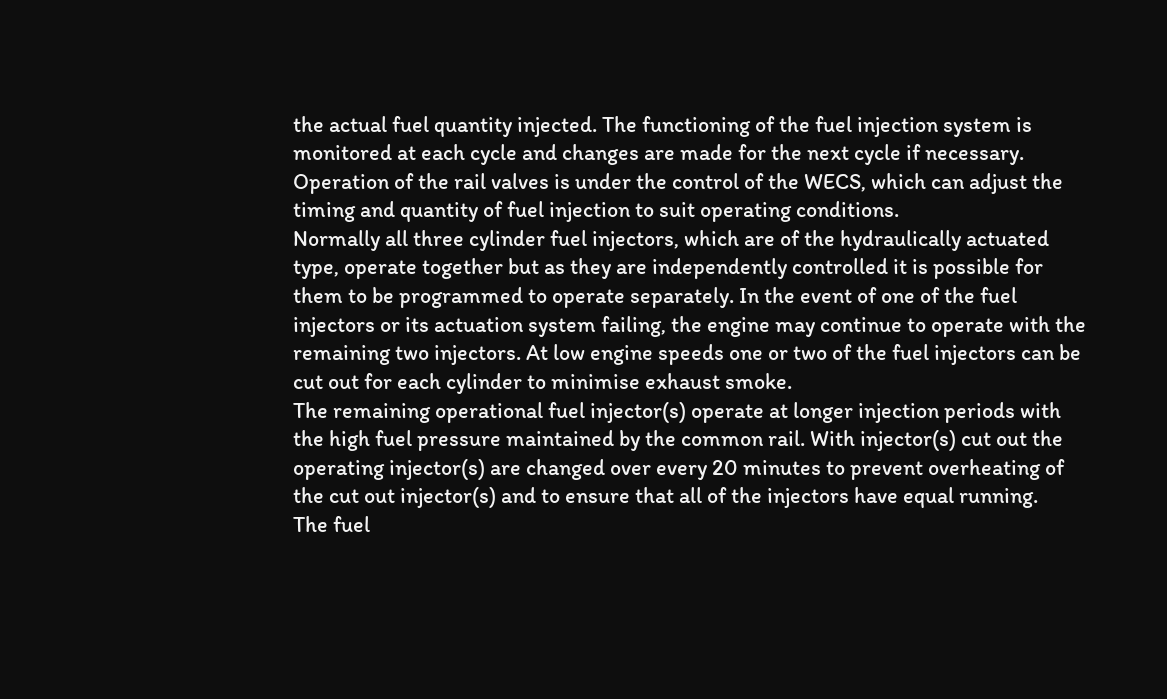the actual fuel quantity injected. The functioning of the fuel injection system is monitored at each cycle and changes are made for the next cycle if necessary.
Operation of the rail valves is under the control of the WECS, which can adjust the timing and quantity of fuel injection to suit operating conditions.
Normally all three cylinder fuel injectors, which are of the hydraulically actuated type, operate together but as they are independently controlled it is possible for them to be programmed to operate separately. In the event of one of the fuel injectors or its actuation system failing, the engine may continue to operate with the remaining two injectors. At low engine speeds one or two of the fuel injectors can be cut out for each cylinder to minimise exhaust smoke.
The remaining operational fuel injector(s) operate at longer injection periods with the high fuel pressure maintained by the common rail. With injector(s) cut out the operating injector(s) are changed over every 20 minutes to prevent overheating of the cut out injector(s) and to ensure that all of the injectors have equal running.
The fuel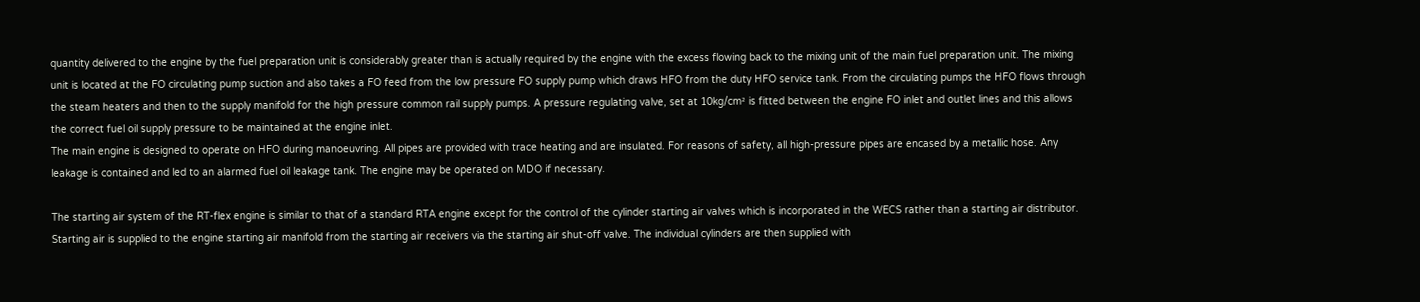quantity delivered to the engine by the fuel preparation unit is considerably greater than is actually required by the engine with the excess flowing back to the mixing unit of the main fuel preparation unit. The mixing unit is located at the FO circulating pump suction and also takes a FO feed from the low pressure FO supply pump which draws HFO from the duty HFO service tank. From the circulating pumps the HFO flows through the steam heaters and then to the supply manifold for the high pressure common rail supply pumps. A pressure regulating valve, set at 10kg/cm² is fitted between the engine FO inlet and outlet lines and this allows the correct fuel oil supply pressure to be maintained at the engine inlet.
The main engine is designed to operate on HFO during manoeuvring. All pipes are provided with trace heating and are insulated. For reasons of safety, all high-pressure pipes are encased by a metallic hose. Any leakage is contained and led to an alarmed fuel oil leakage tank. The engine may be operated on MDO if necessary.

The starting air system of the RT-flex engine is similar to that of a standard RTA engine except for the control of the cylinder starting air valves which is incorporated in the WECS rather than a starting air distributor. Starting air is supplied to the engine starting air manifold from the starting air receivers via the starting air shut-off valve. The individual cylinders are then supplied with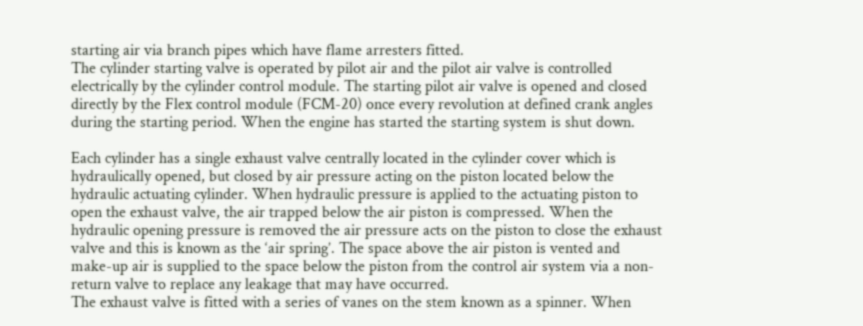starting air via branch pipes which have flame arresters fitted.
The cylinder starting valve is operated by pilot air and the pilot air valve is controlled electrically by the cylinder control module. The starting pilot air valve is opened and closed directly by the Flex control module (FCM-20) once every revolution at defined crank angles during the starting period. When the engine has started the starting system is shut down.

Each cylinder has a single exhaust valve centrally located in the cylinder cover which is hydraulically opened, but closed by air pressure acting on the piston located below the hydraulic actuating cylinder. When hydraulic pressure is applied to the actuating piston to open the exhaust valve, the air trapped below the air piston is compressed. When the hydraulic opening pressure is removed the air pressure acts on the piston to close the exhaust valve and this is known as the ‘air spring’. The space above the air piston is vented and make-up air is supplied to the space below the piston from the control air system via a non-return valve to replace any leakage that may have occurred.
The exhaust valve is fitted with a series of vanes on the stem known as a spinner. When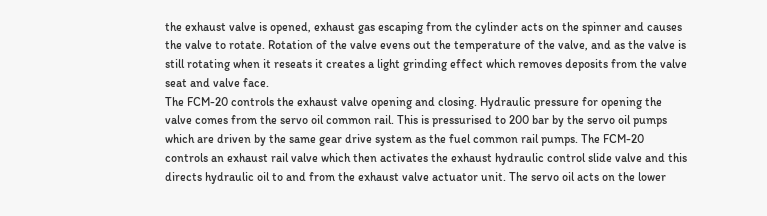the exhaust valve is opened, exhaust gas escaping from the cylinder acts on the spinner and causes the valve to rotate. Rotation of the valve evens out the temperature of the valve, and as the valve is still rotating when it reseats it creates a light grinding effect which removes deposits from the valve seat and valve face.
The FCM-20 controls the exhaust valve opening and closing. Hydraulic pressure for opening the valve comes from the servo oil common rail. This is pressurised to 200 bar by the servo oil pumps which are driven by the same gear drive system as the fuel common rail pumps. The FCM-20 controls an exhaust rail valve which then activates the exhaust hydraulic control slide valve and this directs hydraulic oil to and from the exhaust valve actuator unit. The servo oil acts on the lower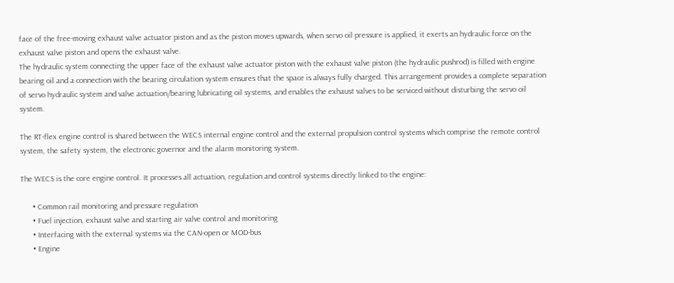face of the free-moving exhaust valve actuator piston and as the piston moves upwards, when servo oil pressure is applied, it exerts an hydraulic force on the exhaust valve piston and opens the exhaust valve.
The hydraulic system connecting the upper face of the exhaust valve actuator piston with the exhaust valve piston (the hydraulic pushrod) is filled with engine bearing oil and a connection with the bearing circulation system ensures that the space is always fully charged. This arrangement provides a complete separation of servo hydraulic system and valve actuation/bearing lubricating oil systems, and enables the exhaust valves to be serviced without disturbing the servo oil system.

The RT-flex engine control is shared between the WECS internal engine control and the external propulsion control systems which comprise the remote control system, the safety system, the electronic governor and the alarm monitoring system.

The WECS is the core engine control. It processes all actuation, regulation and control systems directly linked to the engine:

      • Common rail monitoring and pressure regulation
      • Fuel injection, exhaust valve and starting air valve control and monitoring
      • Interfacing with the external systems via the CAN-open or MOD-bus
      • Engine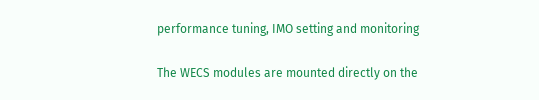performance tuning, IMO setting and monitoring

The WECS modules are mounted directly on the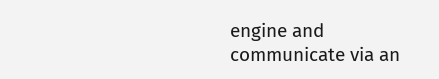engine and communicate via an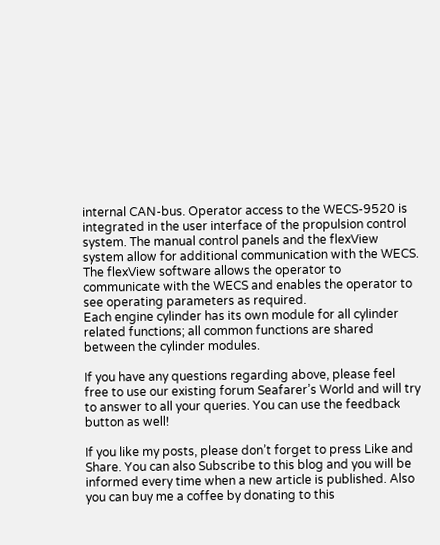internal CAN-bus. Operator access to the WECS-9520 is integrated in the user interface of the propulsion control system. The manual control panels and the flexView system allow for additional communication with the WECS. The flexView software allows the operator to communicate with the WECS and enables the operator to see operating parameters as required.
Each engine cylinder has its own module for all cylinder related functions; all common functions are shared between the cylinder modules.

If you have any questions regarding above, please feel free to use our existing forum Seafarer’s World and will try to answer to all your queries. You can use the feedback button as well!

If you like my posts, please don’t forget to press Like and Share. You can also Subscribe to this blog and you will be informed every time when a new article is published. Also you can buy me a coffee by donating to this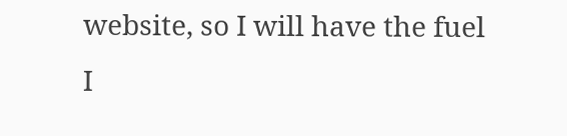website, so I will have the fuel I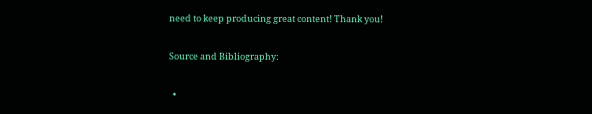need to keep producing great content! Thank you!

Source and Bibliography:

  •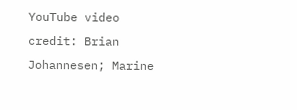YouTube video credit: Brian Johannesen; Marine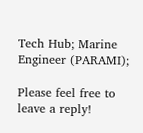Tech Hub; Marine Engineer (PARAMI);

Please feel free to leave a reply!